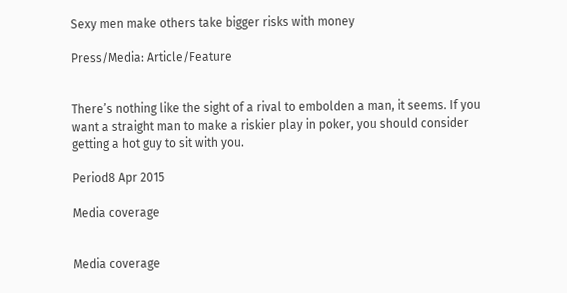Sexy men make others take bigger risks with money

Press/Media: Article/Feature


There’s nothing like the sight of a rival to embolden a man, it seems. If you want a straight man to make a riskier play in poker, you should consider getting a hot guy to sit with you.

Period8 Apr 2015

Media coverage


Media coverage